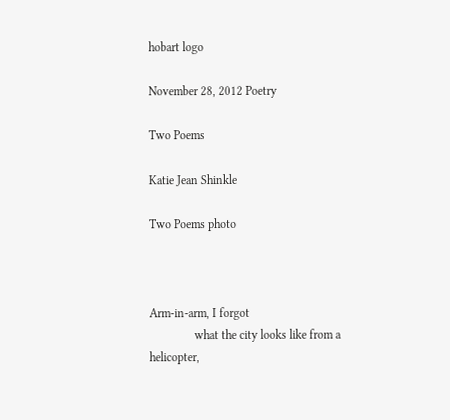hobart logo

November 28, 2012 Poetry

Two Poems

Katie Jean Shinkle

Two Poems photo



Arm-in-arm, I forgot
               what the city looks like from a helicopter,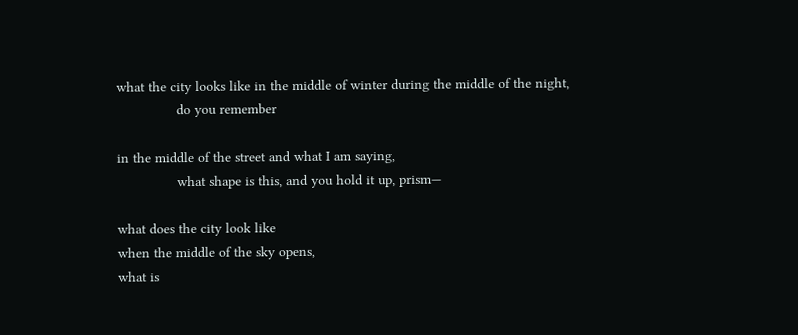what the city looks like in the middle of winter during the middle of the night,
               do you remember

in the middle of the street and what I am saying,
               what shape is this, and you hold it up, prism—

what does the city look like
when the middle of the sky opens,
what is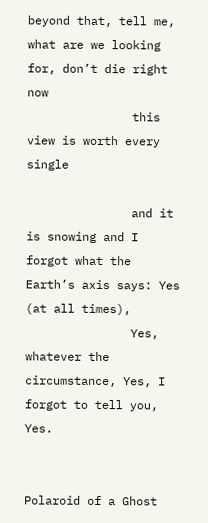beyond that, tell me, what are we looking for, don’t die right now
               this view is worth every single

               and it is snowing and I forgot what the Earth’s axis says: Yes (at all times),
               Yes, whatever the circumstance, Yes, I forgot to tell you, Yes.


Polaroid of a Ghost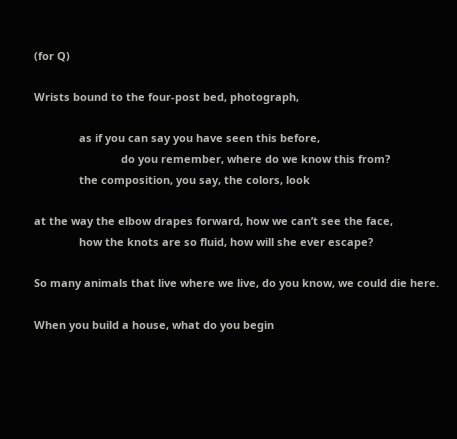(for Q)

Wrists bound to the four-post bed, photograph,

               as if you can say you have seen this before,
                             do you remember, where do we know this from?
               the composition, you say, the colors, look

at the way the elbow drapes forward, how we can’t see the face,
               how the knots are so fluid, how will she ever escape?

So many animals that live where we live, do you know, we could die here.

When you build a house, what do you begin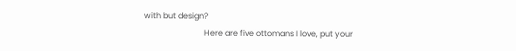with but design?
                              Here are five ottomans I love, put your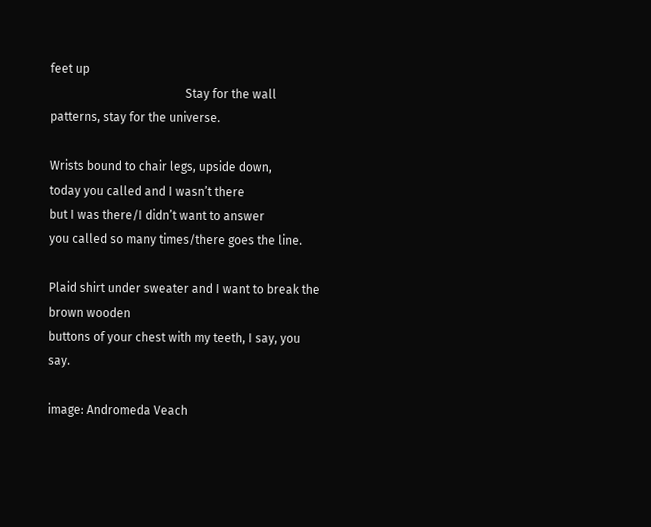feet up
                                             Stay for the wall patterns, stay for the universe.

Wrists bound to chair legs, upside down,
today you called and I wasn’t there
but I was there/I didn’t want to answer
you called so many times/there goes the line.

Plaid shirt under sweater and I want to break the brown wooden
buttons of your chest with my teeth, I say, you say.

image: Andromeda Veach